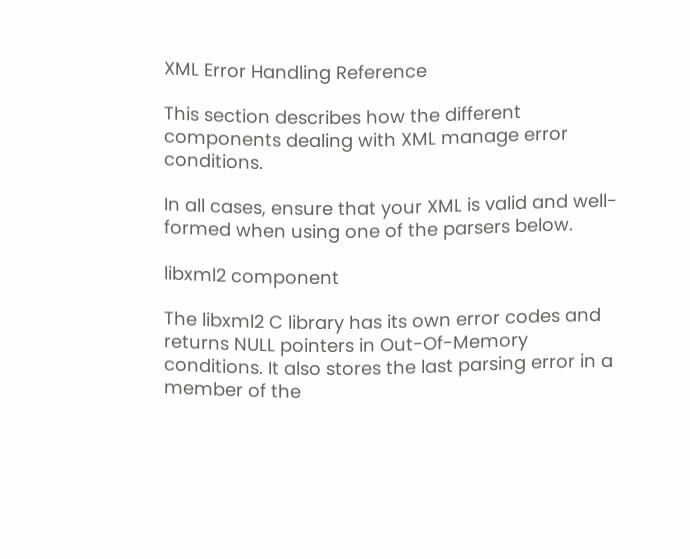XML Error Handling Reference

This section describes how the different components dealing with XML manage error conditions.

In all cases, ensure that your XML is valid and well-formed when using one of the parsers below.

libxml2 component

The libxml2 C library has its own error codes and returns NULL pointers in Out-Of-Memory conditions. It also stores the last parsing error in a member of the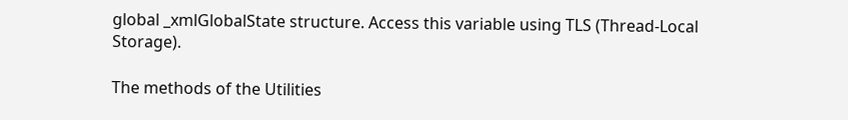global _xmlGlobalState structure. Access this variable using TLS (Thread-Local Storage).

The methods of the Utilities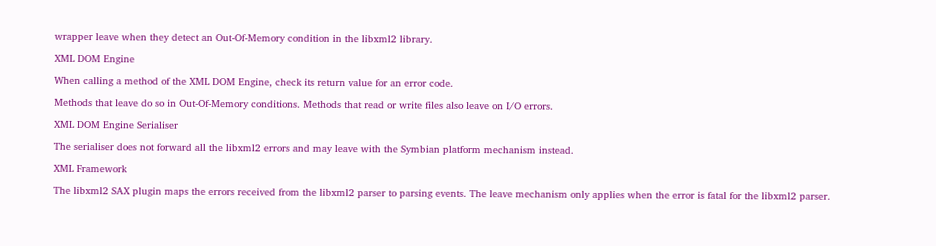wrapper leave when they detect an Out-Of-Memory condition in the libxml2 library.

XML DOM Engine

When calling a method of the XML DOM Engine, check its return value for an error code.

Methods that leave do so in Out-Of-Memory conditions. Methods that read or write files also leave on I/O errors.

XML DOM Engine Serialiser

The serialiser does not forward all the libxml2 errors and may leave with the Symbian platform mechanism instead.

XML Framework

The libxml2 SAX plugin maps the errors received from the libxml2 parser to parsing events. The leave mechanism only applies when the error is fatal for the libxml2 parser.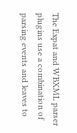The Expat and WBXML parser plugins use a combination of parsing events and leaves to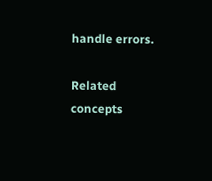handle errors.

Related concepts